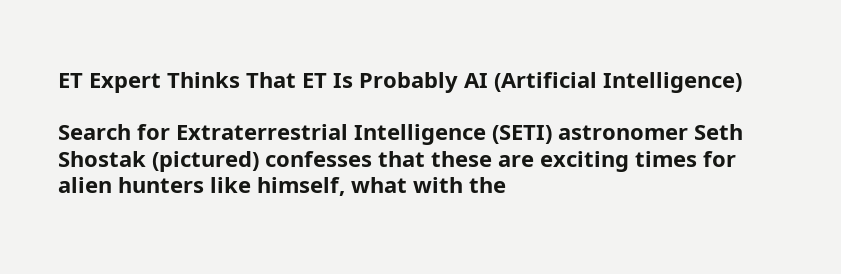ET Expert Thinks That ET Is Probably AI (Artificial Intelligence)

Search for Extraterrestrial Intelligence (SETI) astronomer Seth Shostak (pictured) confesses that these are exciting times for alien hunters like himself, what with the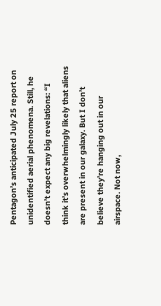Pentagon’s anticipated July 25 report on unidentified aerial phenomena. Still, he doesn’t expect any big revelations: “I think it’s overwhelmingly likely that aliens are present in our galaxy. But I don’t believe they’re hanging out in our airspace. Not now,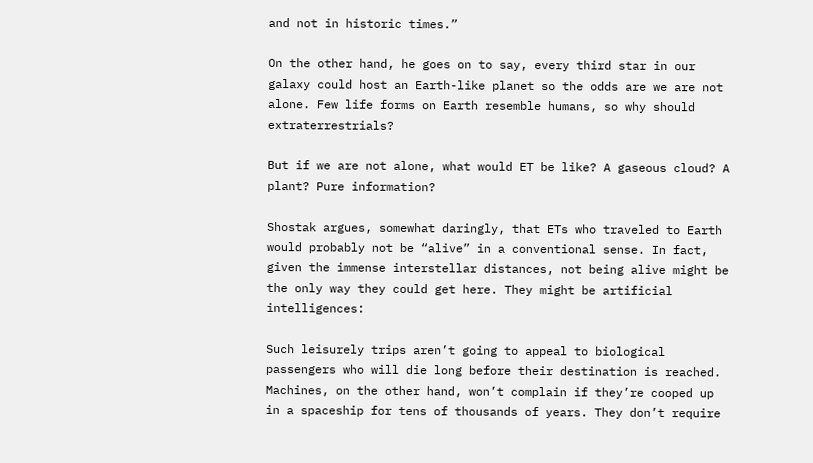and not in historic times.”

On the other hand, he goes on to say, every third star in our galaxy could host an Earth-like planet so the odds are we are not alone. Few life forms on Earth resemble humans, so why should extraterrestrials?

But if we are not alone, what would ET be like? A gaseous cloud? A plant? Pure information?

Shostak argues, somewhat daringly, that ETs who traveled to Earth would probably not be “alive” in a conventional sense. In fact, given the immense interstellar distances, not being alive might be the only way they could get here. They might be artificial intelligences:

Such leisurely trips aren’t going to appeal to biological passengers who will die long before their destination is reached. Machines, on the other hand, won’t complain if they’re cooped up in a spaceship for tens of thousands of years. They don’t require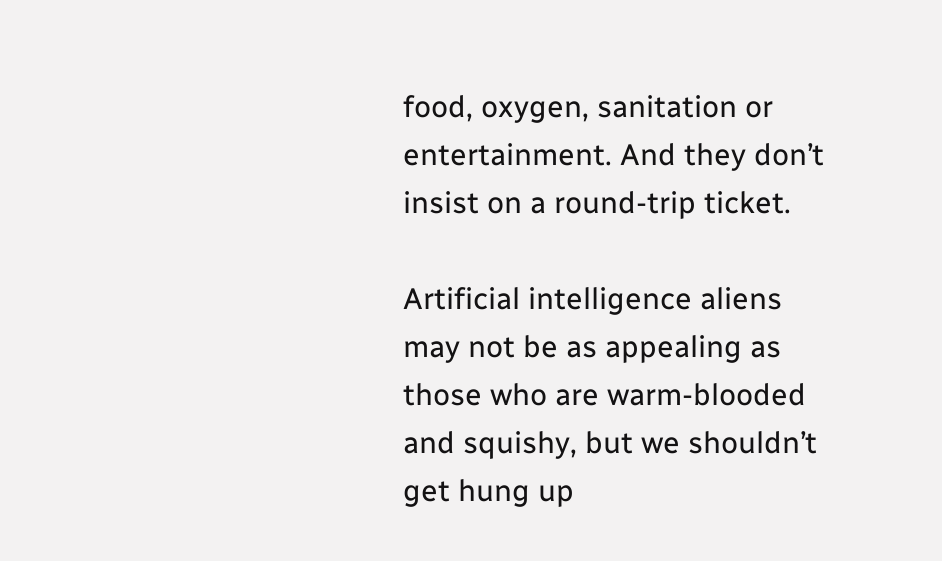food, oxygen, sanitation or entertainment. And they don’t insist on a round-trip ticket.

Artificial intelligence aliens may not be as appealing as those who are warm-blooded and squishy, but we shouldn’t get hung up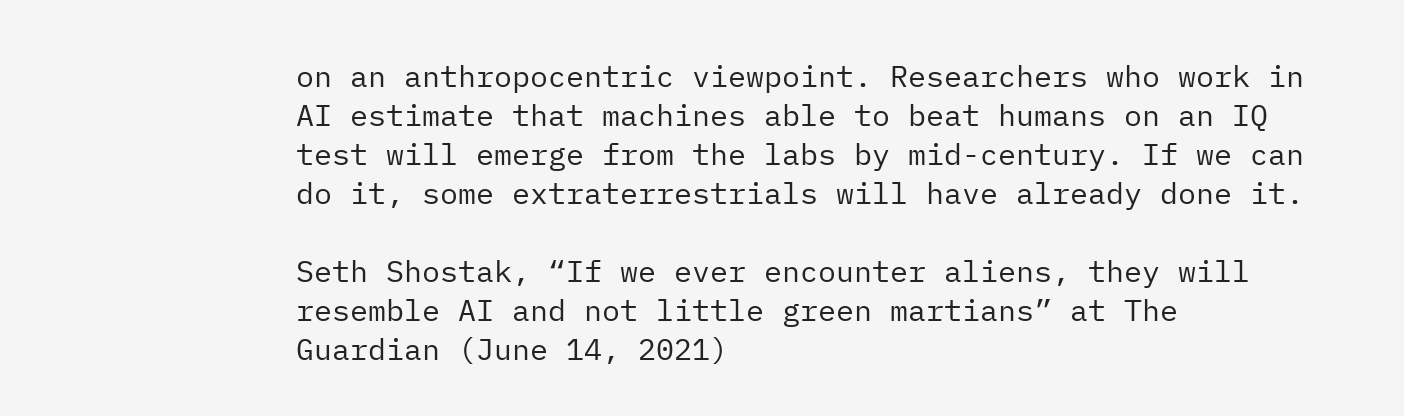on an anthropocentric viewpoint. Researchers who work in AI estimate that machines able to beat humans on an IQ test will emerge from the labs by mid-century. If we can do it, some extraterrestrials will have already done it.

Seth Shostak, “If we ever encounter aliens, they will resemble AI and not little green martians” at The Guardian (June 14, 2021)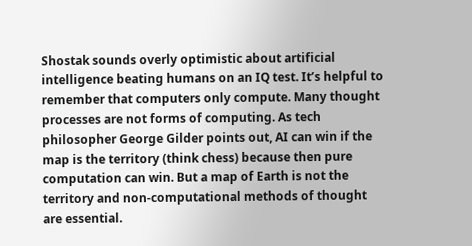Shostak sounds overly optimistic about artificial intelligence beating humans on an IQ test. It’s helpful to remember that computers only compute. Many thought processes are not forms of computing. As tech philosopher George Gilder points out, AI can win if the map is the territory (think chess) because then pure computation can win. But a map of Earth is not the territory and non-computational methods of thought are essential.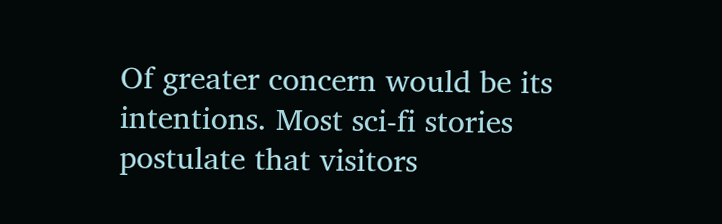Of greater concern would be its intentions. Most sci-fi stories postulate that visitors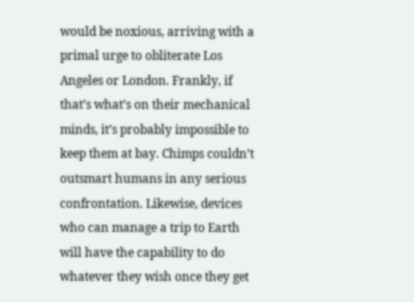would be noxious, arriving with a primal urge to obliterate Los Angeles or London. Frankly, if that’s what’s on their mechanical minds, it’s probably impossible to keep them at bay. Chimps couldn’t outsmart humans in any serious confrontation. Likewise, devices who can manage a trip to Earth will have the capability to do whatever they wish once they get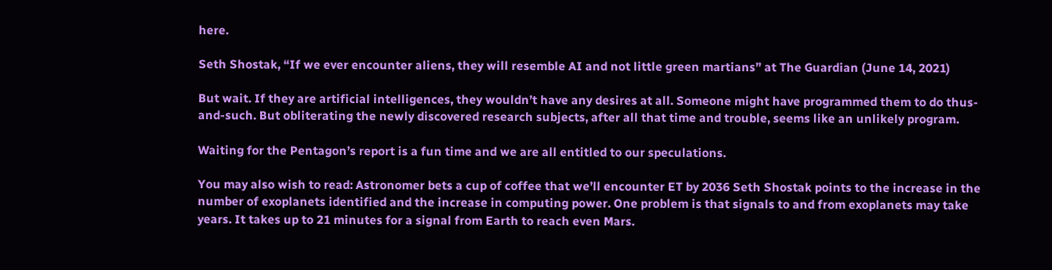here.

Seth Shostak, “If we ever encounter aliens, they will resemble AI and not little green martians” at The Guardian (June 14, 2021)

But wait. If they are artificial intelligences, they wouldn’t have any desires at all. Someone might have programmed them to do thus-and-such. But obliterating the newly discovered research subjects, after all that time and trouble, seems like an unlikely program.

Waiting for the Pentagon’s report is a fun time and we are all entitled to our speculations.

You may also wish to read: Astronomer bets a cup of coffee that we’ll encounter ET by 2036 Seth Shostak points to the increase in the number of exoplanets identified and the increase in computing power. One problem is that signals to and from exoplanets may take years. It takes up to 21 minutes for a signal from Earth to reach even Mars.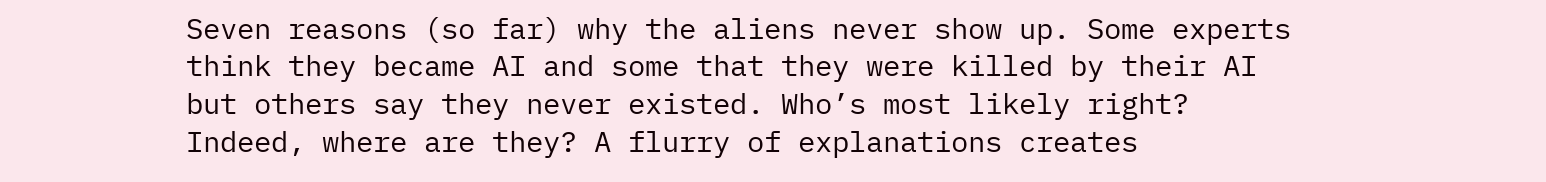Seven reasons (so far) why the aliens never show up. Some experts think they became AI and some that they were killed by their AI but others say they never existed. Who’s most likely right? Indeed, where are they? A flurry of explanations creates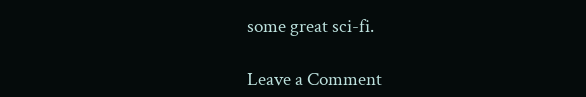some great sci-fi.

Leave a Comment